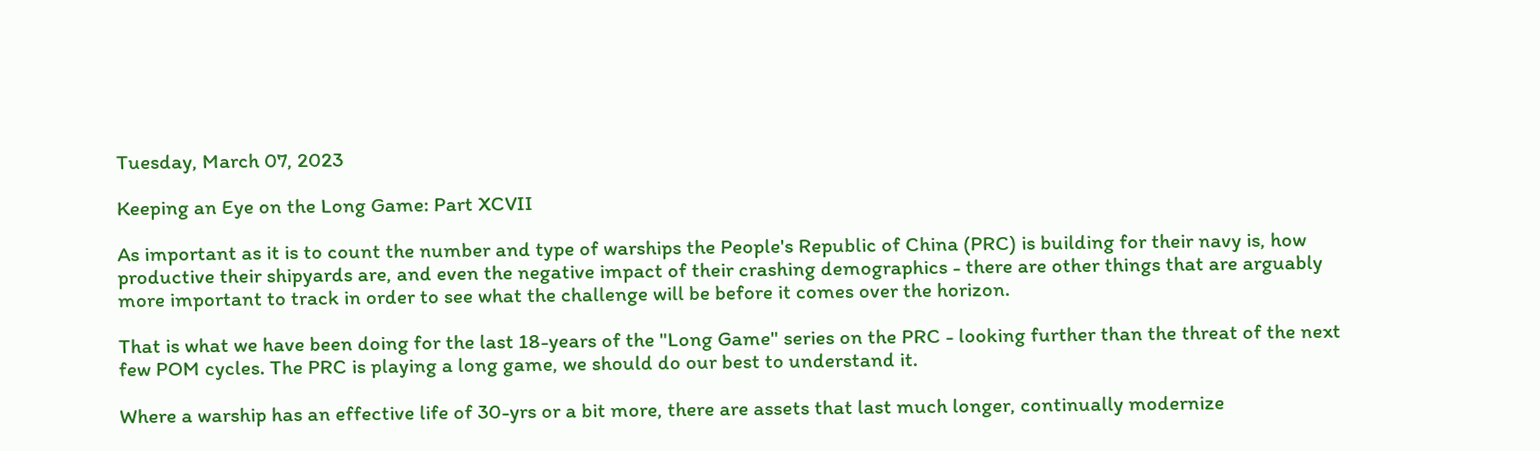Tuesday, March 07, 2023

Keeping an Eye on the Long Game: Part XCVII

As important as it is to count the number and type of warships the People's Republic of China (PRC) is building for their navy is, how productive their shipyards are, and even the negative impact of their crashing demographics - there are other things that are arguably more important to track in order to see what the challenge will be before it comes over the horizon.

That is what we have been doing for the last 18-years of the "Long Game" series on the PRC - looking further than the threat of the next few POM cycles. The PRC is playing a long game, we should do our best to understand it.

Where a warship has an effective life of 30-yrs or a bit more, there are assets that last much longer, continually modernize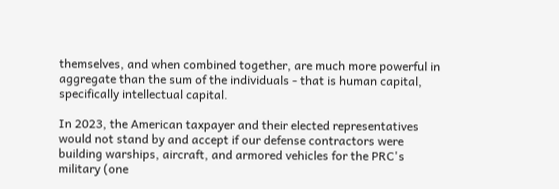themselves, and when combined together, are much more powerful in aggregate than the sum of the individuals - that is human capital, specifically intellectual capital.

In 2023, the American taxpayer and their elected representatives would not stand by and accept if our defense contractors were building warships, aircraft, and armored vehicles for the PRC's military (one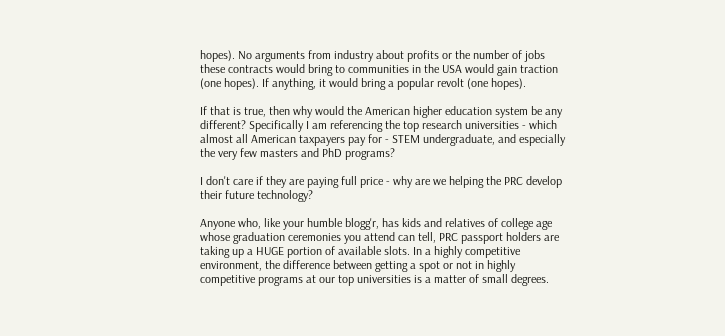hopes). No arguments from industry about profits or the number of jobs these contracts would bring to communities in the USA would gain traction (one hopes). If anything, it would bring a popular revolt (one hopes).

If that is true, then why would the American higher education system be any different? Specifically I am referencing the top research universities - which almost all American taxpayers pay for - STEM undergraduate, and especially the very few masters and PhD programs?

I don't care if they are paying full price - why are we helping the PRC develop their future technology?

Anyone who, like your humble blogg'r, has kids and relatives of college age whose graduation ceremonies you attend can tell, PRC passport holders are taking up a HUGE portion of available slots. In a highly competitive environment, the difference between getting a spot or not in highly competitive programs at our top universities is a matter of small degrees.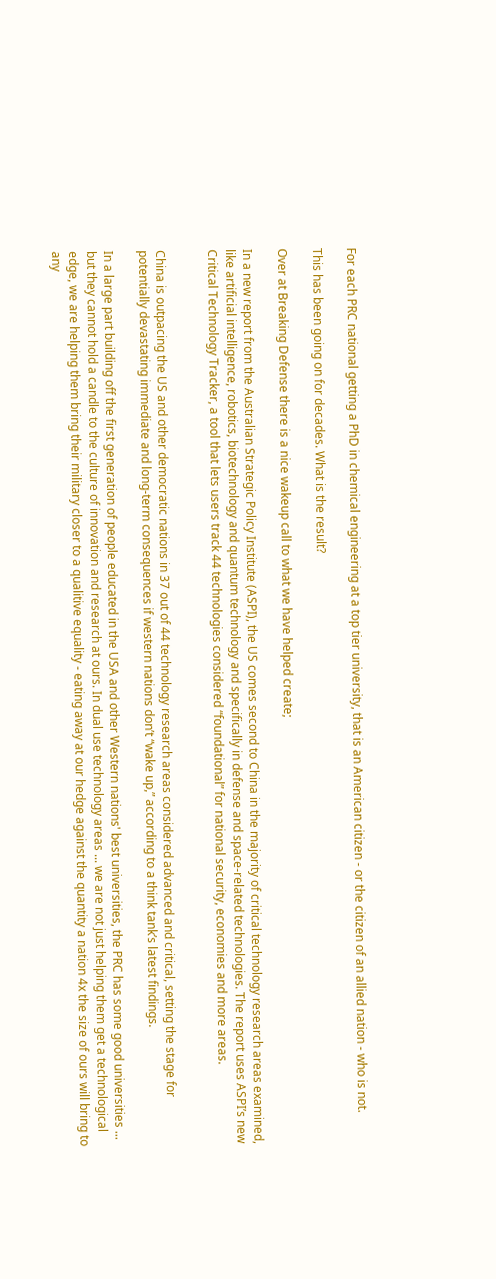For each PRC national getting a PhD in chemical engineering at a top tier university, that is an American citizen - or the citizen of an allied nation - who is not.

This has been going on for decades. What is the result?

Over at Breaking Defense there is a nice wakeup call to what we have helped create;

In a new report from the Australian Strategic Policy Institute (ASPI), the US comes second to China in the majority of critical technology research areas examined, like artificial intelligence, robotics, biotechnology and quantum technology and specifically in defense and space-related technologies. The report uses ASPI’s new Critical Technology Tracker, a tool that lets users track 44 technologies considered “foundational” for national security, economies and more areas.


China is outpacing the US and other democratic nations in 37 out of 44 technology research areas considered advanced and critical, setting the stage for potentially devastating immediate and long-term consequences if western nations don’t “wake up,” according to a think tank’s latest findings.

In a large part building off the first generation of people educated in the USA and other Western nations' best universities, the PRC has some good universities ... but they cannot hold a candle to the culture of innovation and research at ours. In dual use technology areas ... we are not just helping them get a technological edge, we are helping them bring their military closer to a qualitive equality - eating away at our hedge against the quantity a nation 4x the size of ours will bring to any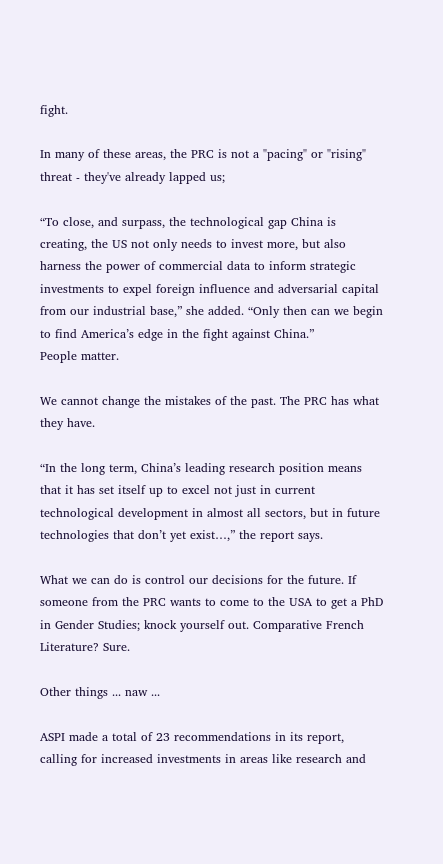fight.

In many of these areas, the PRC is not a "pacing" or "rising" threat - they've already lapped us;

“To close, and surpass, the technological gap China is creating, the US not only needs to invest more, but also harness the power of commercial data to inform strategic investments to expel foreign influence and adversarial capital from our industrial base,” she added. “Only then can we begin to find America’s edge in the fight against China.”
People matter.

We cannot change the mistakes of the past. The PRC has what they have.

“In the long term, China’s leading research position means that it has set itself up to excel not just in current technological development in almost all sectors, but in future technologies that don’t yet exist…,” the report says.

What we can do is control our decisions for the future. If someone from the PRC wants to come to the USA to get a PhD in Gender Studies; knock yourself out. Comparative French Literature? Sure.

Other things ... naw ...

ASPI made a total of 23 recommendations in its report, calling for increased investments in areas like research and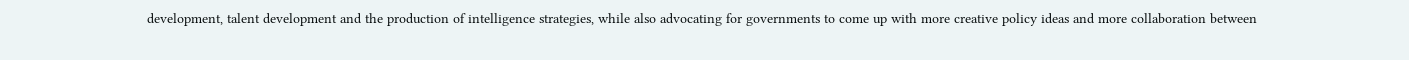development, talent development and the production of intelligence strategies, while also advocating for governments to come up with more creative policy ideas and more collaboration between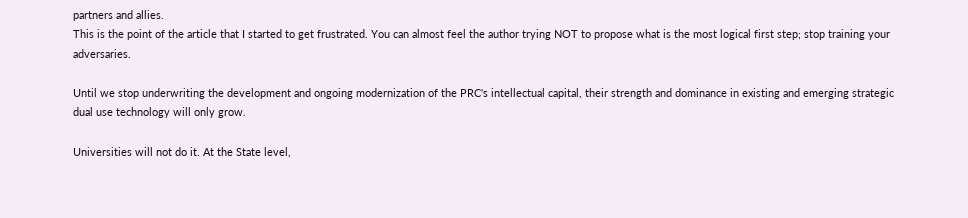partners and allies.
This is the point of the article that I started to get frustrated. You can almost feel the author trying NOT to propose what is the most logical first step; stop training your adversaries.

Until we stop underwriting the development and ongoing modernization of the PRC's intellectual capital, their strength and dominance in existing and emerging strategic dual use technology will only grow.

Universities will not do it. At the State level,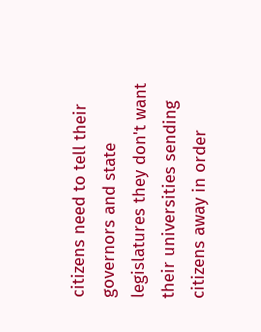citizens need to tell their governors and state legislatures they don't want their universities sending citizens away in order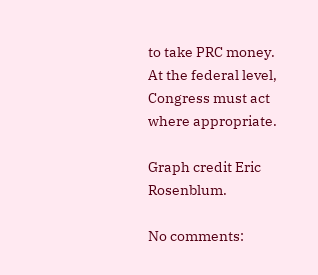to take PRC money. At the federal level, Congress must act where appropriate.

Graph credit Eric Rosenblum.

No comments: